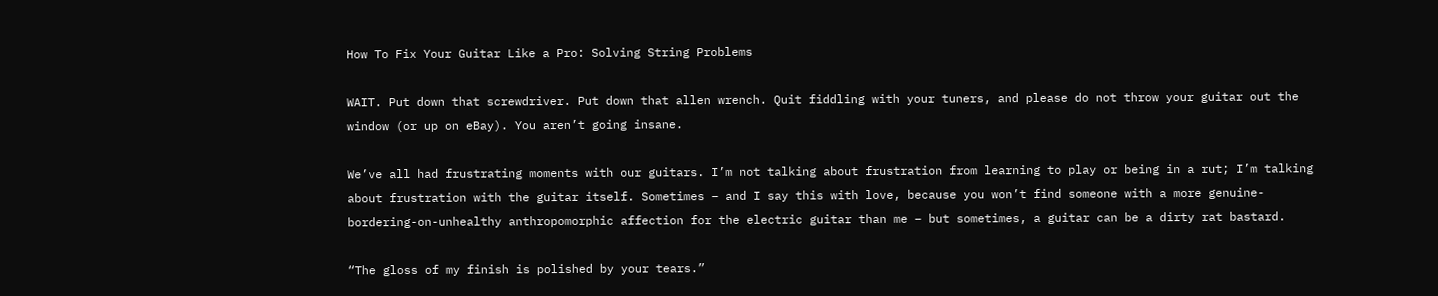How To Fix Your Guitar Like a Pro: Solving String Problems

WAIT. Put down that screwdriver. Put down that allen wrench. Quit fiddling with your tuners, and please do not throw your guitar out the window (or up on eBay). You aren’t going insane.

We’ve all had frustrating moments with our guitars. I’m not talking about frustration from learning to play or being in a rut; I’m talking about frustration with the guitar itself. Sometimes – and I say this with love, because you won’t find someone with a more genuine-bordering-on-unhealthy anthropomorphic affection for the electric guitar than me – but sometimes, a guitar can be a dirty rat bastard.

“The gloss of my finish is polished by your tears.”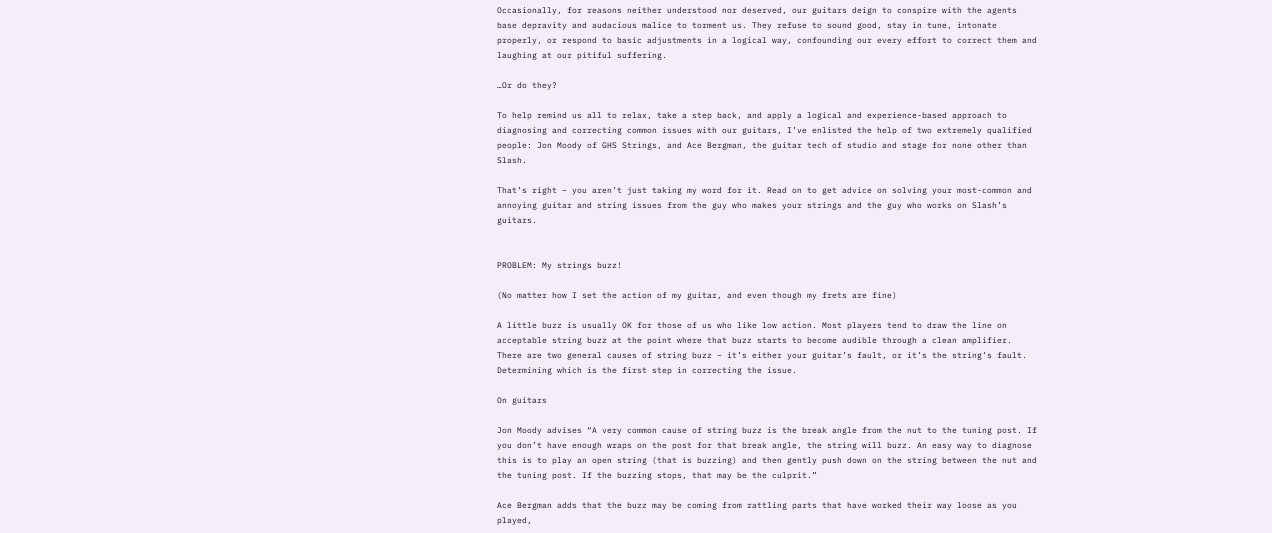Occasionally, for reasons neither understood nor deserved, our guitars deign to conspire with the agents base depravity and audacious malice to torment us. They refuse to sound good, stay in tune, intonate properly, or respond to basic adjustments in a logical way, confounding our every effort to correct them and laughing at our pitiful suffering.

…Or do they?

To help remind us all to relax, take a step back, and apply a logical and experience-based approach to diagnosing and correcting common issues with our guitars, I’ve enlisted the help of two extremely qualified people: Jon Moody of GHS Strings, and Ace Bergman, the guitar tech of studio and stage for none other than Slash.

That’s right – you aren’t just taking my word for it. Read on to get advice on solving your most-common and annoying guitar and string issues from the guy who makes your strings and the guy who works on Slash’s guitars.


PROBLEM: My strings buzz!

(No matter how I set the action of my guitar, and even though my frets are fine)

A little buzz is usually OK for those of us who like low action. Most players tend to draw the line on acceptable string buzz at the point where that buzz starts to become audible through a clean amplifier. There are two general causes of string buzz – it’s either your guitar’s fault, or it’s the string’s fault. Determining which is the first step in correcting the issue.

On guitars

Jon Moody advises “A very common cause of string buzz is the break angle from the nut to the tuning post. If you don’t have enough wraps on the post for that break angle, the string will buzz. An easy way to diagnose this is to play an open string (that is buzzing) and then gently push down on the string between the nut and the tuning post. If the buzzing stops, that may be the culprit.”

Ace Bergman adds that the buzz may be coming from rattling parts that have worked their way loose as you played,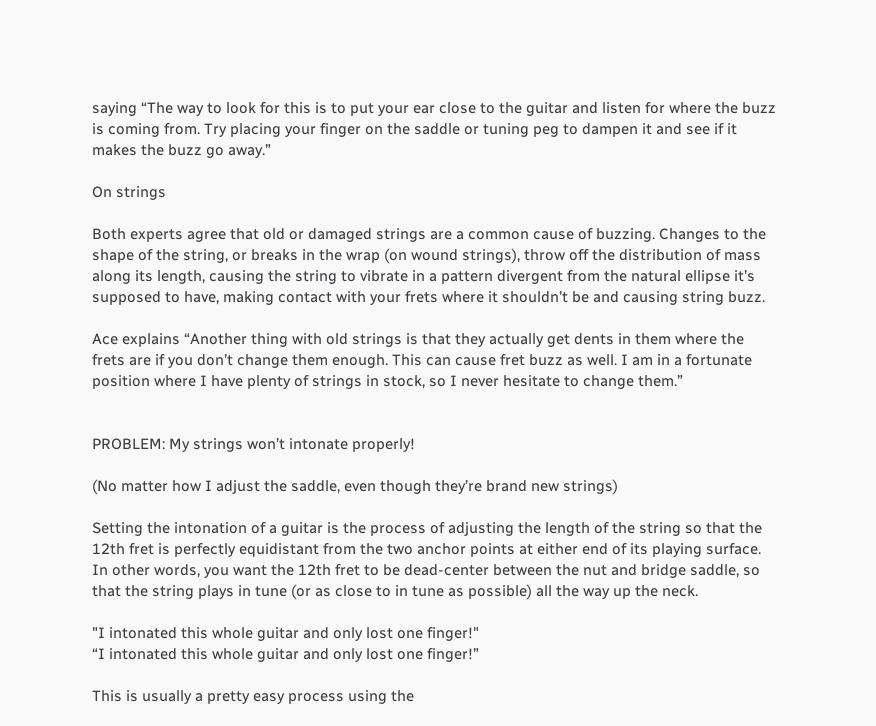saying “The way to look for this is to put your ear close to the guitar and listen for where the buzz is coming from. Try placing your finger on the saddle or tuning peg to dampen it and see if it makes the buzz go away.”

On strings

Both experts agree that old or damaged strings are a common cause of buzzing. Changes to the shape of the string, or breaks in the wrap (on wound strings), throw off the distribution of mass along its length, causing the string to vibrate in a pattern divergent from the natural ellipse it’s supposed to have, making contact with your frets where it shouldn’t be and causing string buzz.

Ace explains “Another thing with old strings is that they actually get dents in them where the frets are if you don’t change them enough. This can cause fret buzz as well. I am in a fortunate position where I have plenty of strings in stock, so I never hesitate to change them.”


PROBLEM: My strings won’t intonate properly!

(No matter how I adjust the saddle, even though they’re brand new strings)

Setting the intonation of a guitar is the process of adjusting the length of the string so that the 12th fret is perfectly equidistant from the two anchor points at either end of its playing surface. In other words, you want the 12th fret to be dead-center between the nut and bridge saddle, so that the string plays in tune (or as close to in tune as possible) all the way up the neck.

"I intonated this whole guitar and only lost one finger!"
“I intonated this whole guitar and only lost one finger!”

This is usually a pretty easy process using the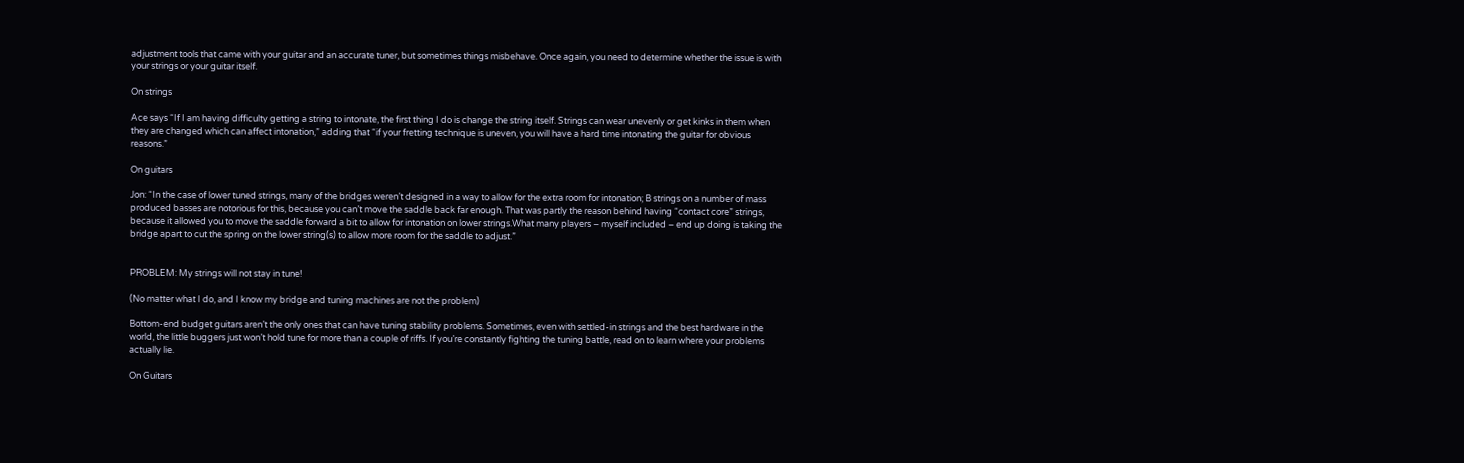adjustment tools that came with your guitar and an accurate tuner, but sometimes things misbehave. Once again, you need to determine whether the issue is with your strings or your guitar itself.

On strings

Ace says “If I am having difficulty getting a string to intonate, the first thing I do is change the string itself. Strings can wear unevenly or get kinks in them when they are changed which can affect intonation,” adding that “if your fretting technique is uneven, you will have a hard time intonating the guitar for obvious reasons.”

On guitars

Jon: “In the case of lower tuned strings, many of the bridges weren’t designed in a way to allow for the extra room for intonation; B strings on a number of mass produced basses are notorious for this, because you can’t move the saddle back far enough. That was partly the reason behind having “contact core” strings, because it allowed you to move the saddle forward a bit to allow for intonation on lower strings.What many players – myself included – end up doing is taking the bridge apart to cut the spring on the lower string(s) to allow more room for the saddle to adjust.”


PROBLEM: My strings will not stay in tune!

(No matter what I do, and I know my bridge and tuning machines are not the problem)

Bottom-end budget guitars aren’t the only ones that can have tuning stability problems. Sometimes, even with settled-in strings and the best hardware in the world, the little buggers just won’t hold tune for more than a couple of riffs. If you’re constantly fighting the tuning battle, read on to learn where your problems actually lie.

On Guitars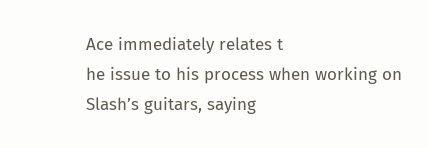Ace immediately relates t
he issue to his process when working on Slash’s guitars, saying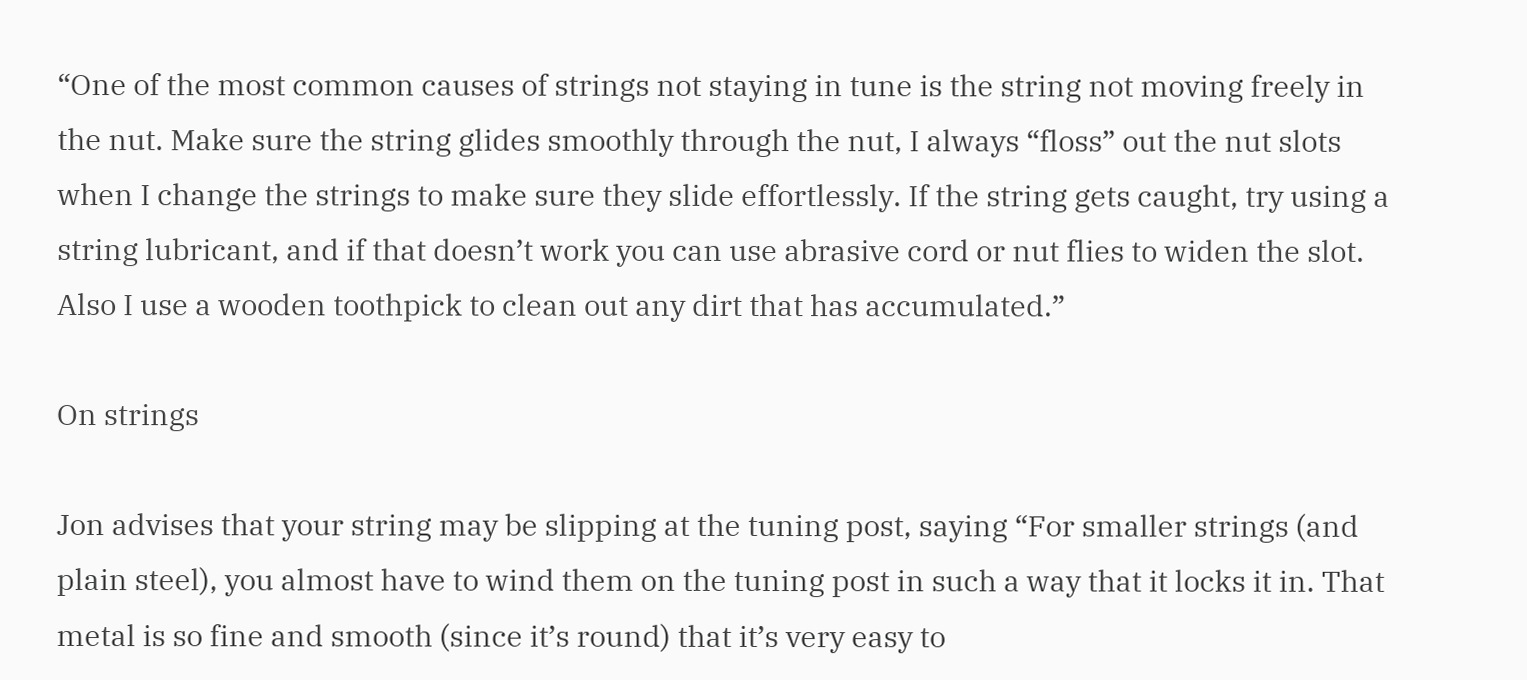“One of the most common causes of strings not staying in tune is the string not moving freely in the nut. Make sure the string glides smoothly through the nut, I always “floss” out the nut slots when I change the strings to make sure they slide effortlessly. If the string gets caught, try using a string lubricant, and if that doesn’t work you can use abrasive cord or nut flies to widen the slot. Also I use a wooden toothpick to clean out any dirt that has accumulated.”

On strings

Jon advises that your string may be slipping at the tuning post, saying “For smaller strings (and plain steel), you almost have to wind them on the tuning post in such a way that it locks it in. That metal is so fine and smooth (since it’s round) that it’s very easy to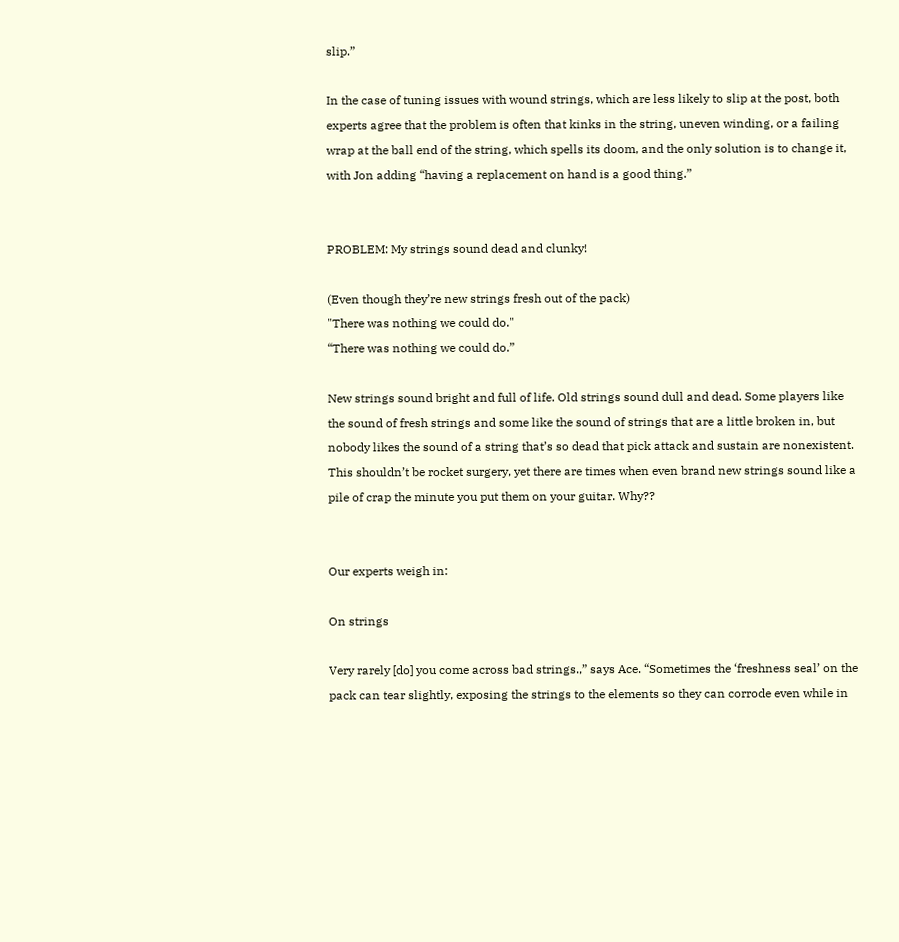slip.”

In the case of tuning issues with wound strings, which are less likely to slip at the post, both experts agree that the problem is often that kinks in the string, uneven winding, or a failing wrap at the ball end of the string, which spells its doom, and the only solution is to change it, with Jon adding “having a replacement on hand is a good thing.”


PROBLEM: My strings sound dead and clunky!

(Even though they’re new strings fresh out of the pack)
"There was nothing we could do."
“There was nothing we could do.”

New strings sound bright and full of life. Old strings sound dull and dead. Some players like the sound of fresh strings and some like the sound of strings that are a little broken in, but nobody likes the sound of a string that’s so dead that pick attack and sustain are nonexistent. This shouldn’t be rocket surgery, yet there are times when even brand new strings sound like a pile of crap the minute you put them on your guitar. Why??


Our experts weigh in:

On strings

Very rarely [do] you come across bad strings.,” says Ace. “Sometimes the ‘freshness seal’ on the pack can tear slightly, exposing the strings to the elements so they can corrode even while in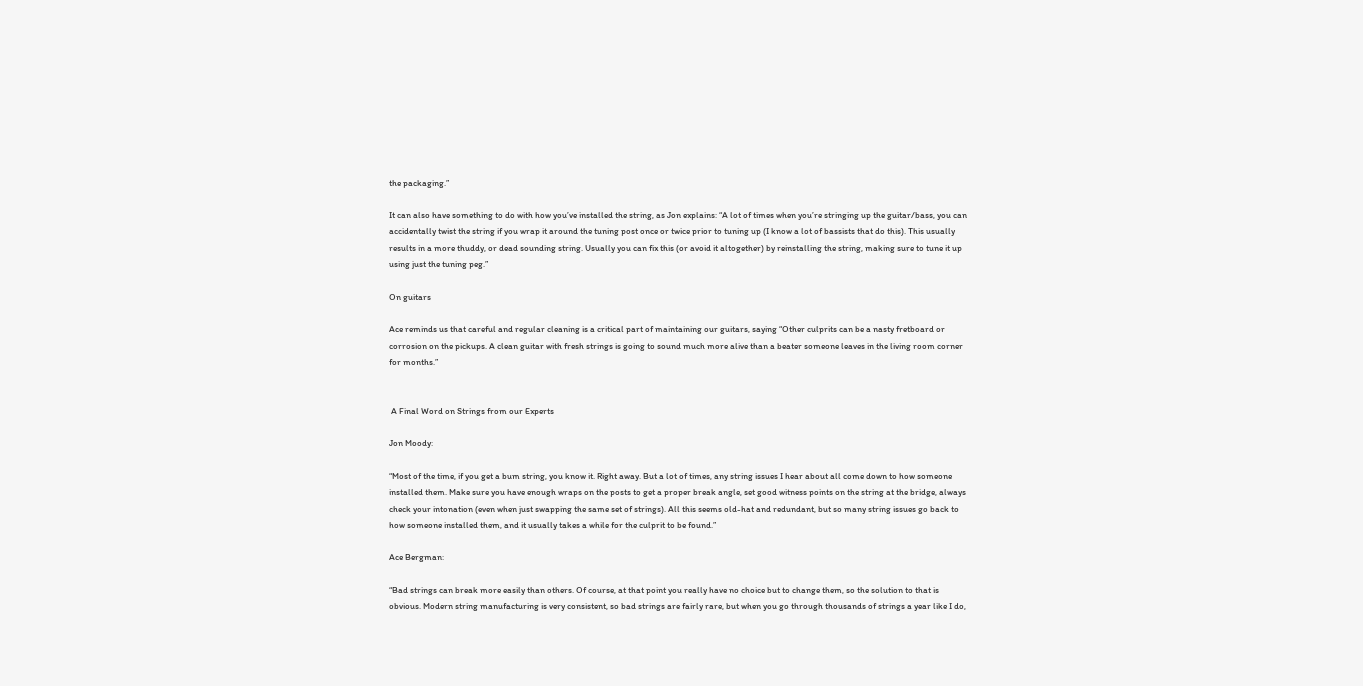the packaging.”

It can also have something to do with how you’ve installed the string, as Jon explains: “A lot of times when you’re stringing up the guitar/bass, you can accidentally twist the string if you wrap it around the tuning post once or twice prior to tuning up (I know a lot of bassists that do this). This usually results in a more thuddy, or dead sounding string. Usually you can fix this (or avoid it altogether) by reinstalling the string, making sure to tune it up using just the tuning peg.”

On guitars

Ace reminds us that careful and regular cleaning is a critical part of maintaining our guitars, saying “Other culprits can be a nasty fretboard or corrosion on the pickups. A clean guitar with fresh strings is going to sound much more alive than a beater someone leaves in the living room corner for months.”


 A Final Word on Strings from our Experts

Jon Moody:

“Most of the time, if you get a bum string, you know it. Right away. But a lot of times, any string issues I hear about all come down to how someone installed them. Make sure you have enough wraps on the posts to get a proper break angle, set good witness points on the string at the bridge, always check your intonation (even when just swapping the same set of strings). All this seems old-hat and redundant, but so many string issues go back to how someone installed them, and it usually takes a while for the culprit to be found.”

Ace Bergman:

“Bad strings can break more easily than others. Of course, at that point you really have no choice but to change them, so the solution to that is obvious. Modern string manufacturing is very consistent, so bad strings are fairly rare, but when you go through thousands of strings a year like I do,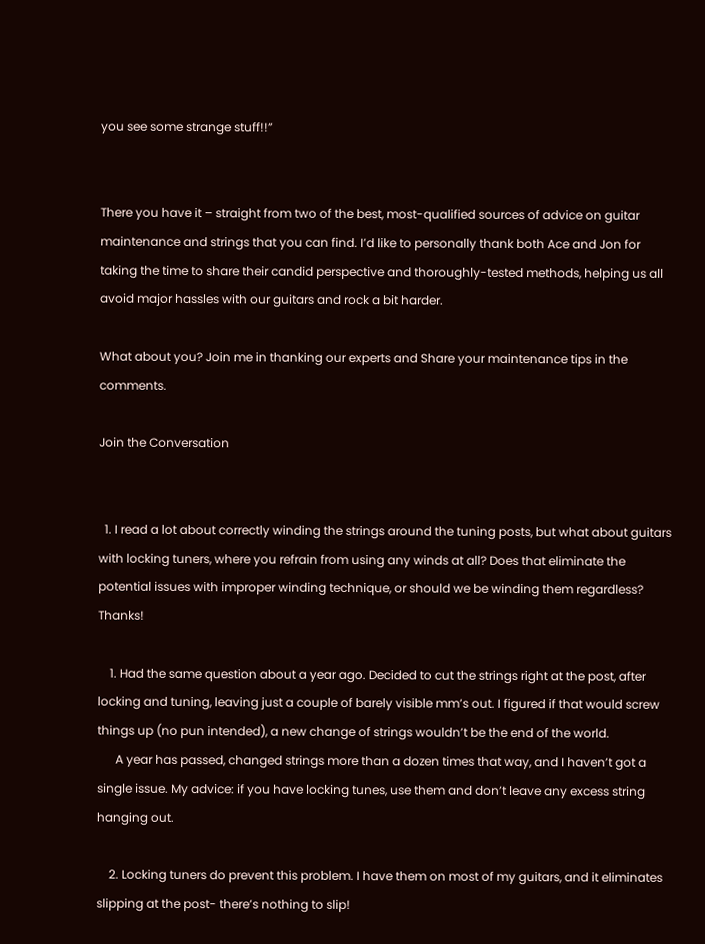you see some strange stuff!!”


There you have it – straight from two of the best, most-qualified sources of advice on guitar maintenance and strings that you can find. I’d like to personally thank both Ace and Jon for taking the time to share their candid perspective and thoroughly-tested methods, helping us all avoid major hassles with our guitars and rock a bit harder.

What about you? Join me in thanking our experts and Share your maintenance tips in the comments.

Join the Conversation


  1. I read a lot about correctly winding the strings around the tuning posts, but what about guitars with locking tuners, where you refrain from using any winds at all? Does that eliminate the potential issues with improper winding technique, or should we be winding them regardless? Thanks!

    1. Had the same question about a year ago. Decided to cut the strings right at the post, after locking and tuning, leaving just a couple of barely visible mm’s out. I figured if that would screw things up (no pun intended), a new change of strings wouldn’t be the end of the world.
      A year has passed, changed strings more than a dozen times that way, and I haven’t got a single issue. My advice: if you have locking tunes, use them and don’t leave any excess string hanging out.

    2. Locking tuners do prevent this problem. I have them on most of my guitars, and it eliminates slipping at the post- there’s nothing to slip!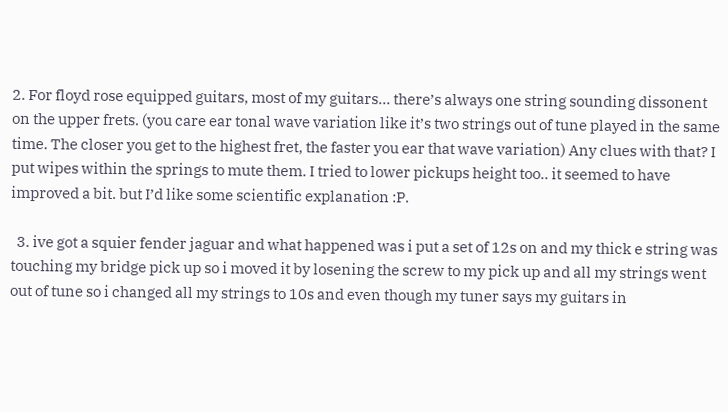2. For floyd rose equipped guitars, most of my guitars… there’s always one string sounding dissonent on the upper frets. (you care ear tonal wave variation like it’s two strings out of tune played in the same time. The closer you get to the highest fret, the faster you ear that wave variation) Any clues with that? I put wipes within the springs to mute them. I tried to lower pickups height too.. it seemed to have improved a bit. but I’d like some scientific explanation :P.

  3. ive got a squier fender jaguar and what happened was i put a set of 12s on and my thick e string was touching my bridge pick up so i moved it by losening the screw to my pick up and all my strings went out of tune so i changed all my strings to 10s and even though my tuner says my guitars in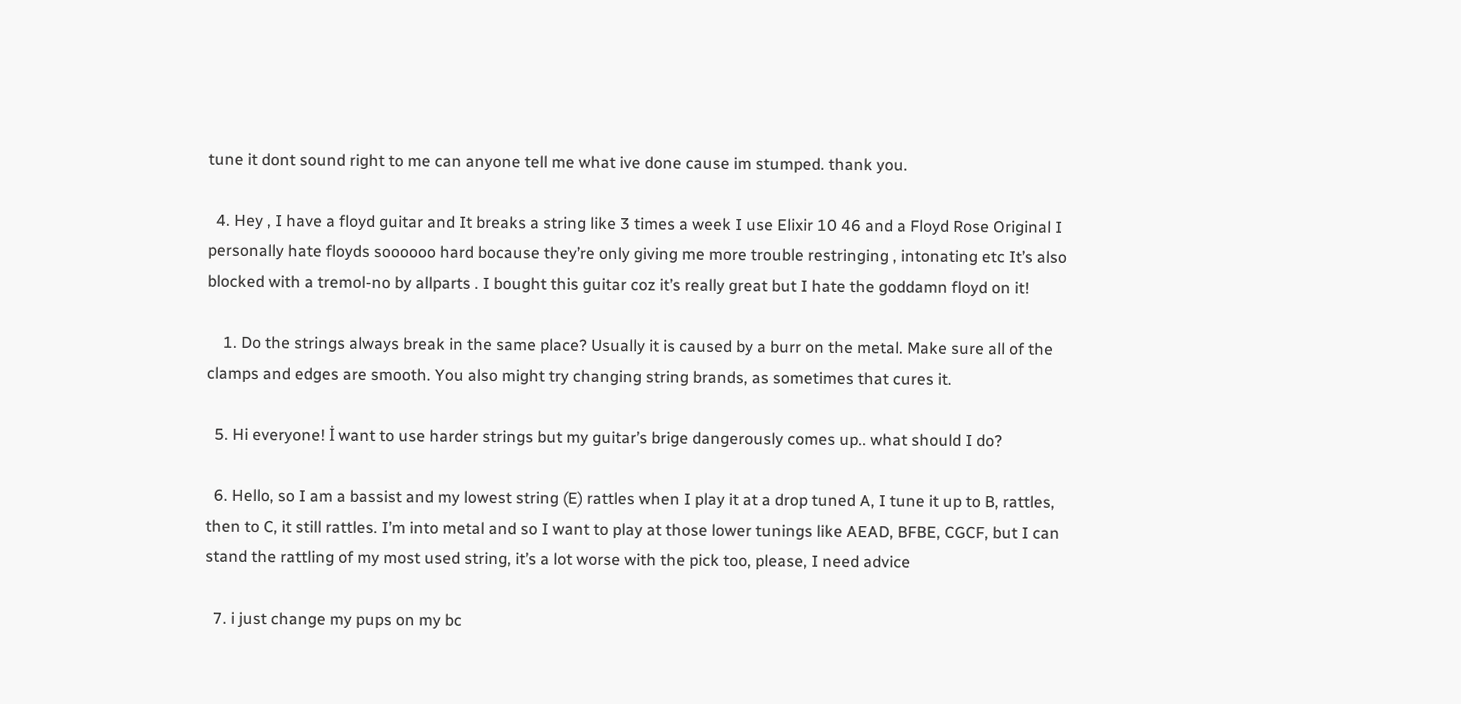tune it dont sound right to me can anyone tell me what ive done cause im stumped. thank you.

  4. Hey , I have a floyd guitar and It breaks a string like 3 times a week I use Elixir 10 46 and a Floyd Rose Original I personally hate floyds soooooo hard bocause they’re only giving me more trouble restringing , intonating etc It’s also blocked with a tremol-no by allparts . I bought this guitar coz it’s really great but I hate the goddamn floyd on it!

    1. Do the strings always break in the same place? Usually it is caused by a burr on the metal. Make sure all of the clamps and edges are smooth. You also might try changing string brands, as sometimes that cures it.

  5. Hi everyone! İ want to use harder strings but my guitar’s brige dangerously comes up.. what should I do?

  6. Hello, so I am a bassist and my lowest string (E) rattles when I play it at a drop tuned A, I tune it up to B, rattles, then to C, it still rattles. I’m into metal and so I want to play at those lower tunings like AEAD, BFBE, CGCF, but I can stand the rattling of my most used string, it’s a lot worse with the pick too, please, I need advice

  7. i just change my pups on my bc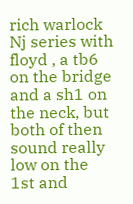rich warlock Nj series with floyd , a tb6 on the bridge and a sh1 on the neck, but both of then sound really low on the 1st and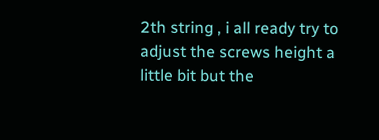2th string , i all ready try to adjust the screws height a little bit but the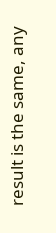result is the same, any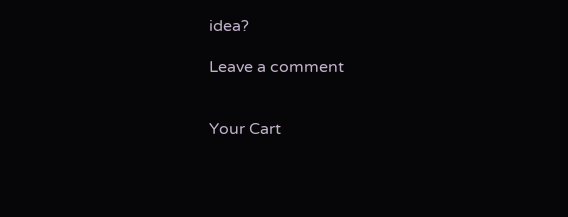idea?

Leave a comment


Your Cart